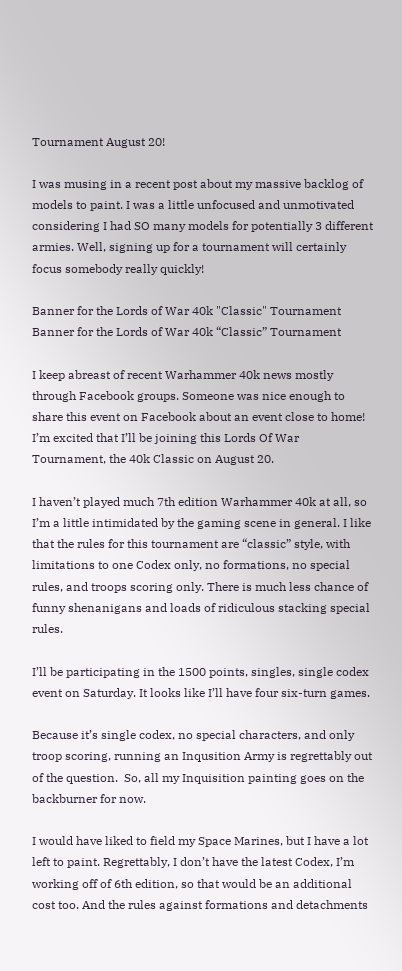Tournament August 20!

I was musing in a recent post about my massive backlog of models to paint. I was a little unfocused and unmotivated considering I had SO many models for potentially 3 different armies. Well, signing up for a tournament will certainly focus somebody really quickly!

Banner for the Lords of War 40k "Classic" Tournament
Banner for the Lords of War 40k “Classic” Tournament

I keep abreast of recent Warhammer 40k news mostly through Facebook groups. Someone was nice enough to share this event on Facebook about an event close to home! I’m excited that I’ll be joining this Lords Of War Tournament, the 40k Classic on August 20.

I haven’t played much 7th edition Warhammer 40k at all, so I’m a little intimidated by the gaming scene in general. I like that the rules for this tournament are “classic” style, with limitations to one Codex only, no formations, no special rules, and troops scoring only. There is much less chance of funny shenanigans and loads of ridiculous stacking special rules.

I’ll be participating in the 1500 points, singles, single codex event on Saturday. It looks like I’ll have four six-turn games.

Because it’s single codex, no special characters, and only troop scoring, running an Inqusition Army is regrettably out of the question.  So, all my Inquisition painting goes on the backburner for now.

I would have liked to field my Space Marines, but I have a lot left to paint. Regrettably, I don’t have the latest Codex, I’m working off of 6th edition, so that would be an additional cost too. And the rules against formations and detachments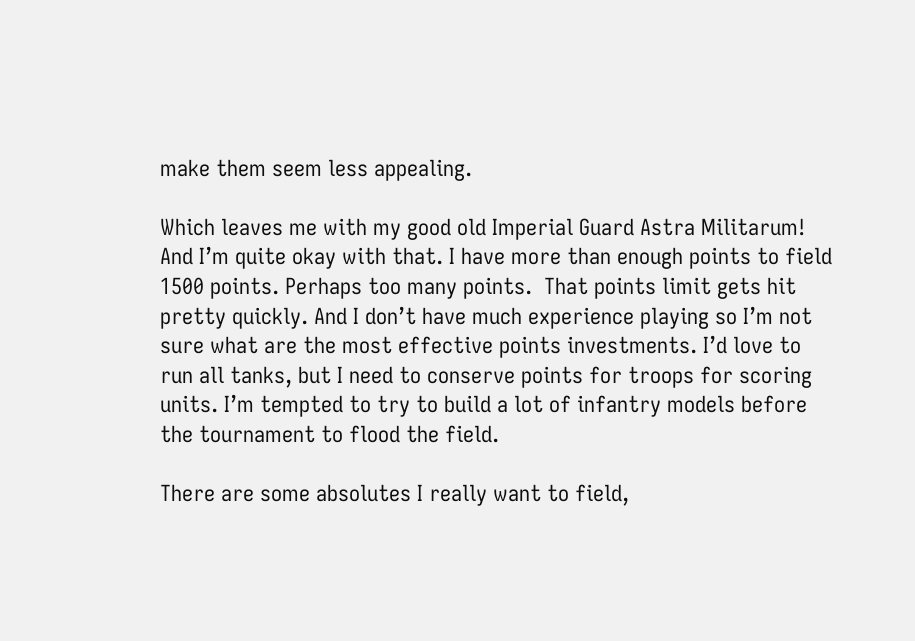make them seem less appealing.

Which leaves me with my good old Imperial Guard Astra Militarum! And I’m quite okay with that. I have more than enough points to field 1500 points. Perhaps too many points.  That points limit gets hit pretty quickly. And I don’t have much experience playing so I’m not sure what are the most effective points investments. I’d love to run all tanks, but I need to conserve points for troops for scoring units. I’m tempted to try to build a lot of infantry models before the tournament to flood the field.

There are some absolutes I really want to field,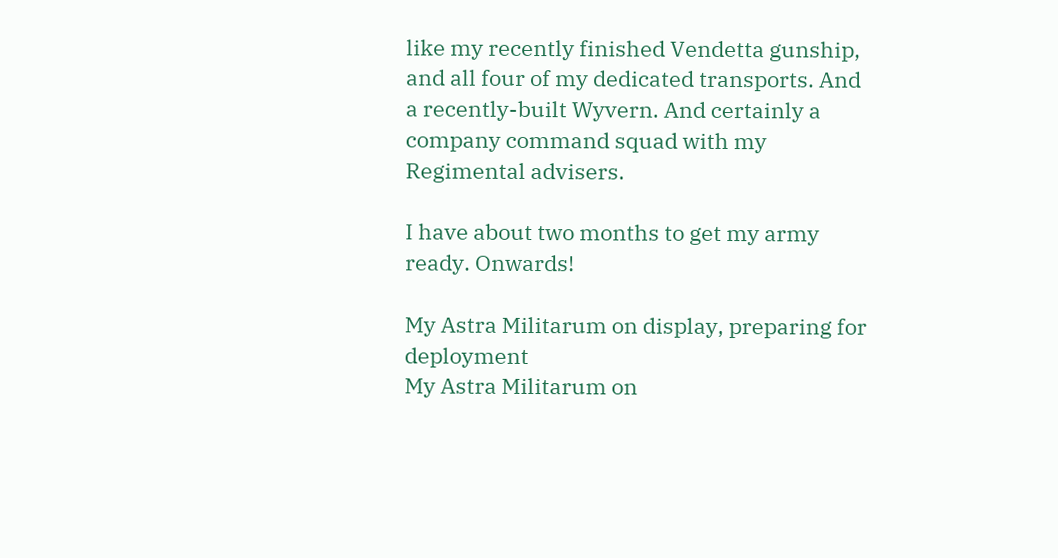like my recently finished Vendetta gunship, and all four of my dedicated transports. And a recently-built Wyvern. And certainly a company command squad with my Regimental advisers.

I have about two months to get my army ready. Onwards!

My Astra Militarum on display, preparing for deployment
My Astra Militarum on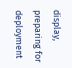display, preparing for deployment